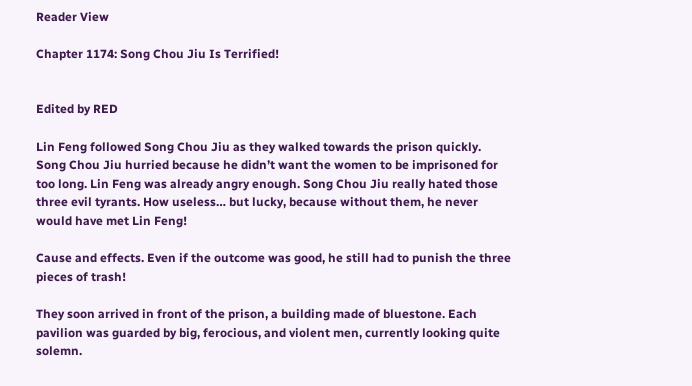Reader View

Chapter 1174: Song Chou Jiu Is Terrified!


Edited by RED

Lin Feng followed Song Chou Jiu as they walked towards the prison quickly. Song Chou Jiu hurried because he didn’t want the women to be imprisoned for too long. Lin Feng was already angry enough. Song Chou Jiu really hated those three evil tyrants. How useless… but lucky, because without them, he never would have met Lin Feng!

Cause and effects. Even if the outcome was good, he still had to punish the three pieces of trash!

They soon arrived in front of the prison, a building made of bluestone. Each pavilion was guarded by big, ferocious, and violent men, currently looking quite solemn.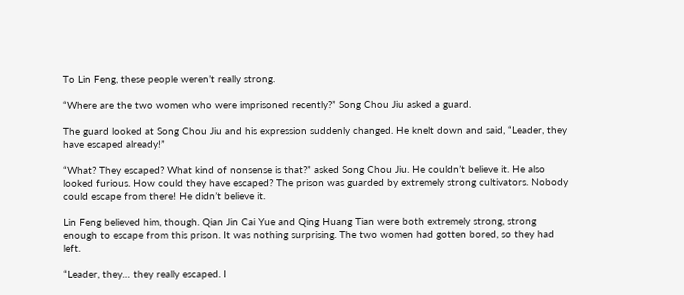To Lin Feng, these people weren’t really strong.

“Where are the two women who were imprisoned recently?” Song Chou Jiu asked a guard.

The guard looked at Song Chou Jiu and his expression suddenly changed. He knelt down and said, “Leader, they have escaped already!”

“What? They escaped? What kind of nonsense is that?” asked Song Chou Jiu. He couldn’t believe it. He also looked furious. How could they have escaped? The prison was guarded by extremely strong cultivators. Nobody could escape from there! He didn’t believe it.

Lin Feng believed him, though. Qian Jin Cai Yue and Qing Huang Tian were both extremely strong, strong enough to escape from this prison. It was nothing surprising. The two women had gotten bored, so they had left.

“Leader, they… they really escaped. I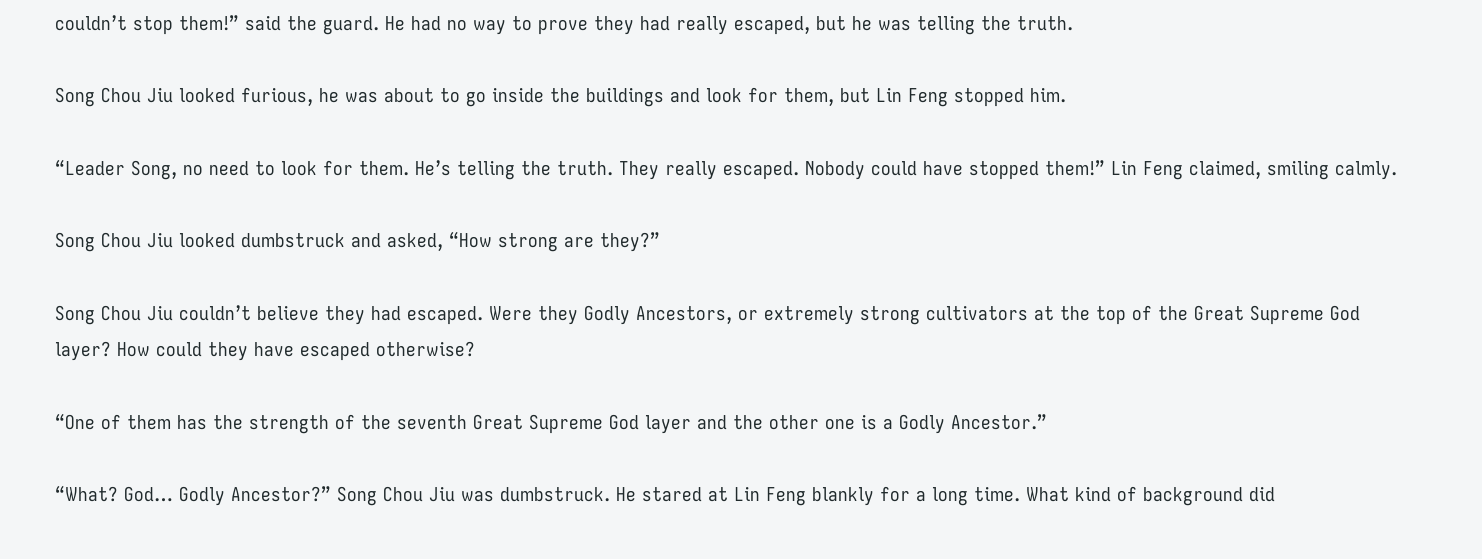couldn’t stop them!” said the guard. He had no way to prove they had really escaped, but he was telling the truth.

Song Chou Jiu looked furious, he was about to go inside the buildings and look for them, but Lin Feng stopped him.

“Leader Song, no need to look for them. He’s telling the truth. They really escaped. Nobody could have stopped them!” Lin Feng claimed, smiling calmly.

Song Chou Jiu looked dumbstruck and asked, “How strong are they?”

Song Chou Jiu couldn’t believe they had escaped. Were they Godly Ancestors, or extremely strong cultivators at the top of the Great Supreme God layer? How could they have escaped otherwise?

“One of them has the strength of the seventh Great Supreme God layer and the other one is a Godly Ancestor.”

“What? God… Godly Ancestor?” Song Chou Jiu was dumbstruck. He stared at Lin Feng blankly for a long time. What kind of background did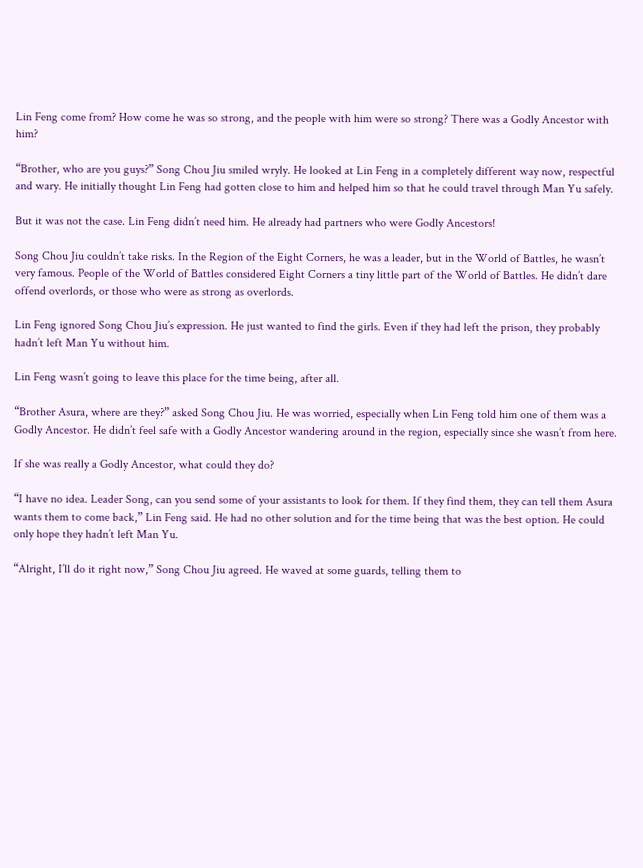Lin Feng come from? How come he was so strong, and the people with him were so strong? There was a Godly Ancestor with him?

“Brother, who are you guys?” Song Chou Jiu smiled wryly. He looked at Lin Feng in a completely different way now, respectful and wary. He initially thought Lin Feng had gotten close to him and helped him so that he could travel through Man Yu safely.

But it was not the case. Lin Feng didn’t need him. He already had partners who were Godly Ancestors!

Song Chou Jiu couldn’t take risks. In the Region of the Eight Corners, he was a leader, but in the World of Battles, he wasn’t very famous. People of the World of Battles considered Eight Corners a tiny little part of the World of Battles. He didn’t dare offend overlords, or those who were as strong as overlords.

Lin Feng ignored Song Chou Jiu’s expression. He just wanted to find the girls. Even if they had left the prison, they probably hadn’t left Man Yu without him.

Lin Feng wasn’t going to leave this place for the time being, after all.

“Brother Asura, where are they?” asked Song Chou Jiu. He was worried, especially when Lin Feng told him one of them was a Godly Ancestor. He didn’t feel safe with a Godly Ancestor wandering around in the region, especially since she wasn’t from here.

If she was really a Godly Ancestor, what could they do?

“I have no idea. Leader Song, can you send some of your assistants to look for them. If they find them, they can tell them Asura wants them to come back,” Lin Feng said. He had no other solution and for the time being that was the best option. He could only hope they hadn’t left Man Yu.

“Alright, I’ll do it right now,” Song Chou Jiu agreed. He waved at some guards, telling them to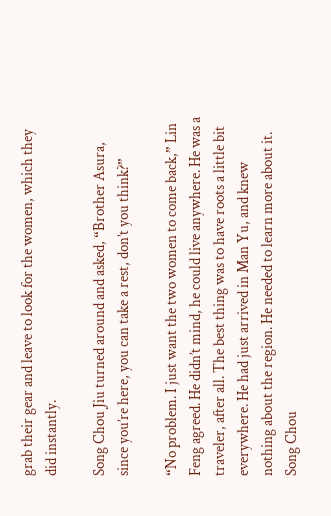grab their gear and leave to look for the women, which they did instantly.

Song Chou Jiu turned around and asked, “Brother Asura, since you’re here, you can take a rest, don’t you think?”

“No problem. I just want the two women to come back,” Lin Feng agreed. He didn’t mind, he could live anywhere. He was a traveler, after all. The best thing was to have roots a little bit everywhere. He had just arrived in Man Yu, and knew nothing about the region. He needed to learn more about it. Song Chou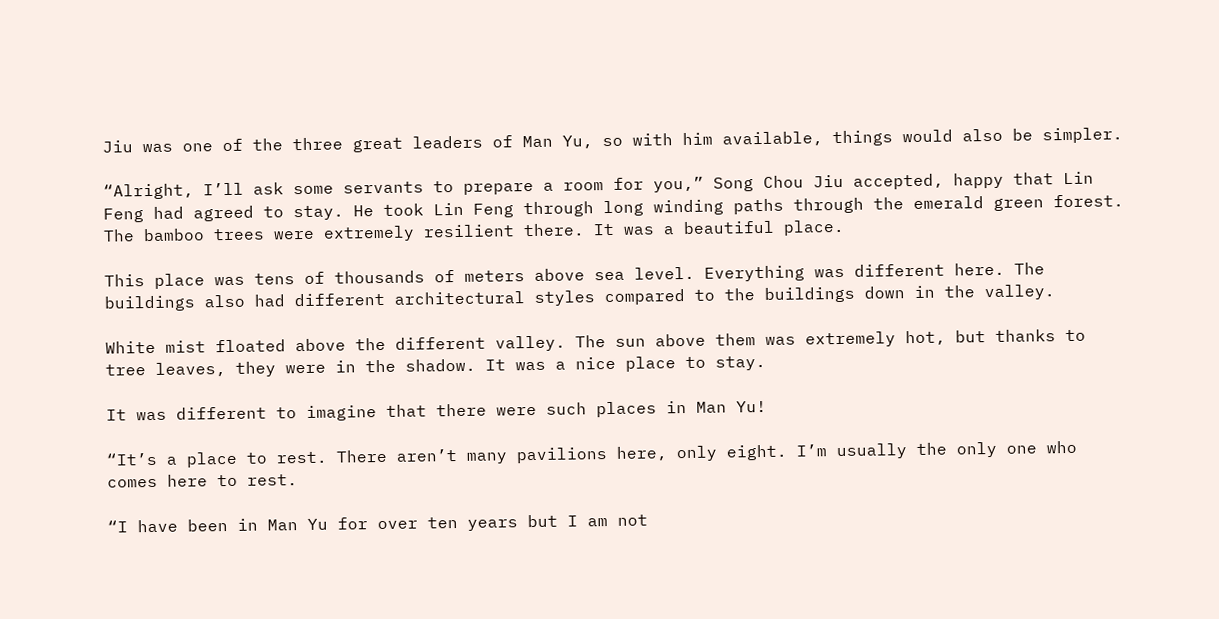Jiu was one of the three great leaders of Man Yu, so with him available, things would also be simpler.

“Alright, I’ll ask some servants to prepare a room for you,” Song Chou Jiu accepted, happy that Lin Feng had agreed to stay. He took Lin Feng through long winding paths through the emerald green forest. The bamboo trees were extremely resilient there. It was a beautiful place.

This place was tens of thousands of meters above sea level. Everything was different here. The buildings also had different architectural styles compared to the buildings down in the valley.

White mist floated above the different valley. The sun above them was extremely hot, but thanks to tree leaves, they were in the shadow. It was a nice place to stay.

It was different to imagine that there were such places in Man Yu!

“It’s a place to rest. There aren’t many pavilions here, only eight. I’m usually the only one who comes here to rest.

“I have been in Man Yu for over ten years but I am not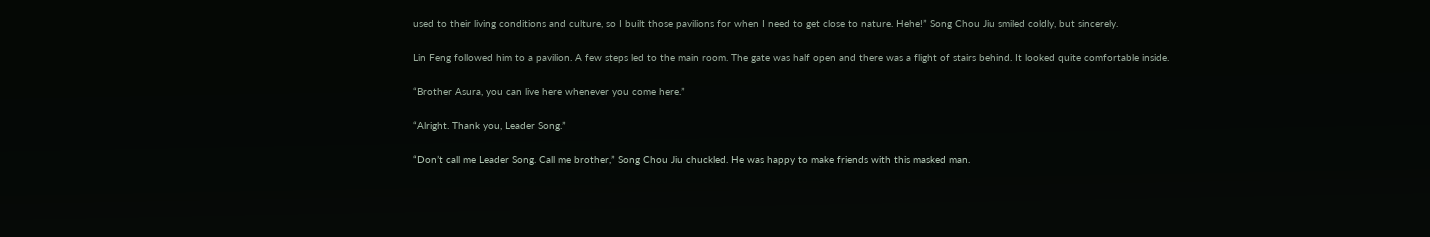used to their living conditions and culture, so I built those pavilions for when I need to get close to nature. Hehe!” Song Chou Jiu smiled coldly, but sincerely.

Lin Feng followed him to a pavilion. A few steps led to the main room. The gate was half open and there was a flight of stairs behind. It looked quite comfortable inside.

“Brother Asura, you can live here whenever you come here.”

“Alright. Thank you, Leader Song.”

“Don’t call me Leader Song. Call me brother,” Song Chou Jiu chuckled. He was happy to make friends with this masked man.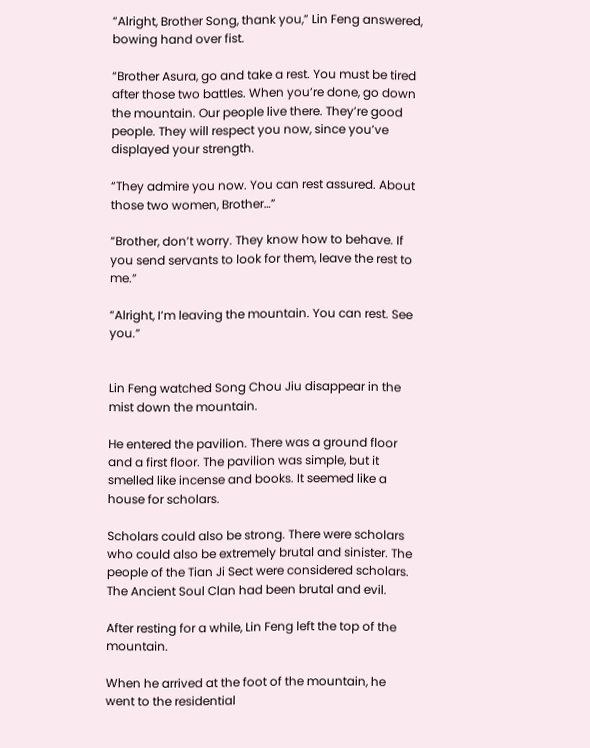“Alright, Brother Song, thank you,” Lin Feng answered, bowing hand over fist.

“Brother Asura, go and take a rest. You must be tired after those two battles. When you’re done, go down the mountain. Our people live there. They’re good people. They will respect you now, since you’ve displayed your strength.

“They admire you now. You can rest assured. About those two women, Brother…”

“Brother, don’t worry. They know how to behave. If you send servants to look for them, leave the rest to me.”

“Alright, I’m leaving the mountain. You can rest. See you.”


Lin Feng watched Song Chou Jiu disappear in the mist down the mountain.

He entered the pavilion. There was a ground floor and a first floor. The pavilion was simple, but it smelled like incense and books. It seemed like a house for scholars.

Scholars could also be strong. There were scholars who could also be extremely brutal and sinister. The people of the Tian Ji Sect were considered scholars. The Ancient Soul Clan had been brutal and evil.

After resting for a while, Lin Feng left the top of the mountain.

When he arrived at the foot of the mountain, he went to the residential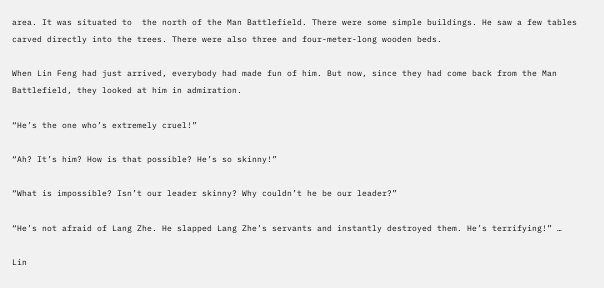area. It was situated to  the north of the Man Battlefield. There were some simple buildings. He saw a few tables carved directly into the trees. There were also three and four-meter-long wooden beds.

When Lin Feng had just arrived, everybody had made fun of him. But now, since they had come back from the Man Battlefield, they looked at him in admiration.

“He’s the one who’s extremely cruel!”

“Ah? It’s him? How is that possible? He’s so skinny!”

“What is impossible? Isn’t our leader skinny? Why couldn’t he be our leader?”

“He’s not afraid of Lang Zhe. He slapped Lang Zhe’s servants and instantly destroyed them. He’s terrifying!” …

Lin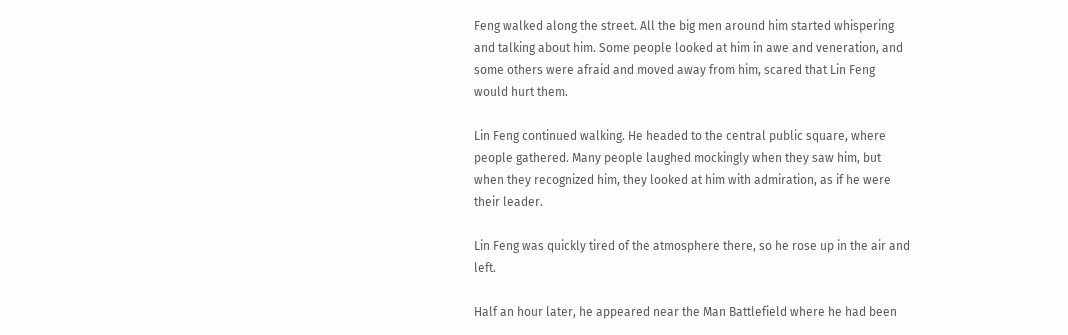Feng walked along the street. All the big men around him started whispering and talking about him. Some people looked at him in awe and veneration, and some others were afraid and moved away from him, scared that Lin Feng would hurt them.

Lin Feng continued walking. He headed to the central public square, where people gathered. Many people laughed mockingly when they saw him, but when they recognized him, they looked at him with admiration, as if he were their leader.

Lin Feng was quickly tired of the atmosphere there, so he rose up in the air and left.

Half an hour later, he appeared near the Man Battlefield where he had been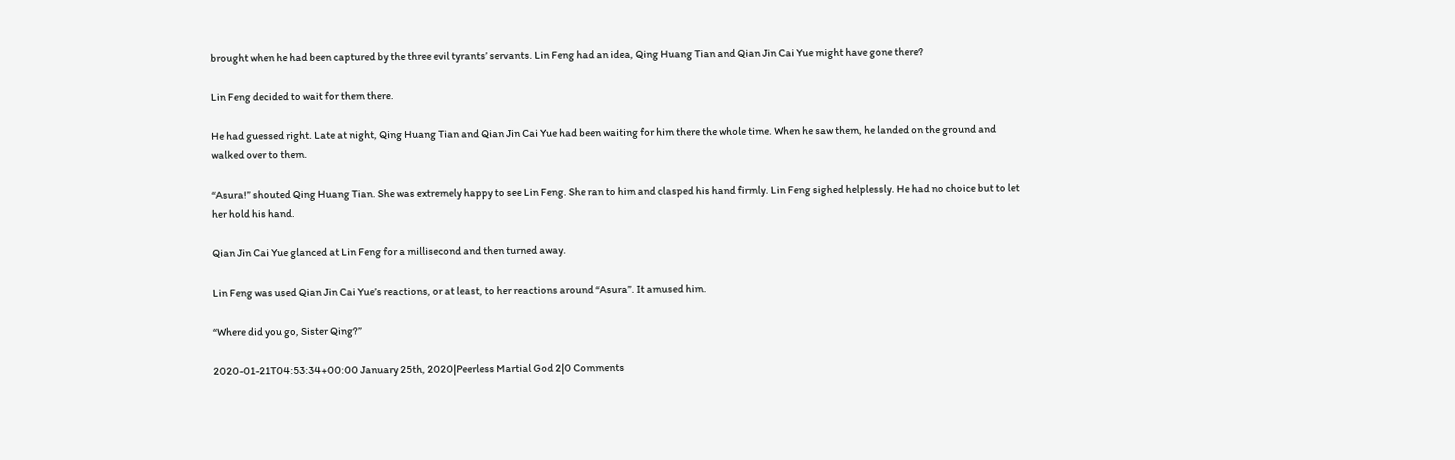brought when he had been captured by the three evil tyrants’ servants. Lin Feng had an idea, Qing Huang Tian and Qian Jin Cai Yue might have gone there?

Lin Feng decided to wait for them there.

He had guessed right. Late at night, Qing Huang Tian and Qian Jin Cai Yue had been waiting for him there the whole time. When he saw them, he landed on the ground and walked over to them.

“Asura!” shouted Qing Huang Tian. She was extremely happy to see Lin Feng. She ran to him and clasped his hand firmly. Lin Feng sighed helplessly. He had no choice but to let her hold his hand.

Qian Jin Cai Yue glanced at Lin Feng for a millisecond and then turned away.

Lin Feng was used Qian Jin Cai Yue’s reactions, or at least, to her reactions around “Asura”. It amused him.

“Where did you go, Sister Qing?”

2020-01-21T04:53:34+00:00 January 25th, 2020|Peerless Martial God 2|0 Comments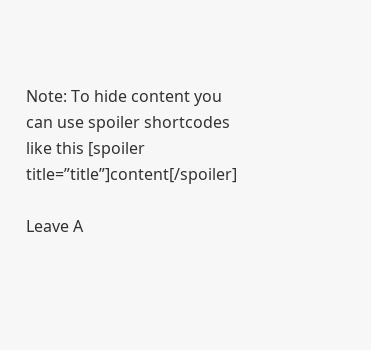Note: To hide content you can use spoiler shortcodes like this [spoiler title=”title”]content[/spoiler]

Leave A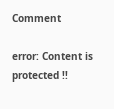Comment

error: Content is protected !!